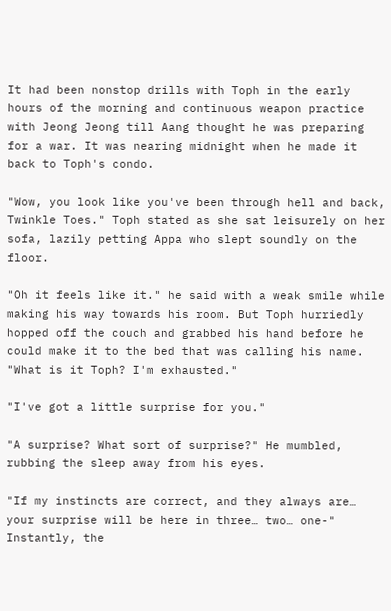It had been nonstop drills with Toph in the early hours of the morning and continuous weapon practice with Jeong Jeong till Aang thought he was preparing for a war. It was nearing midnight when he made it back to Toph's condo.

"Wow, you look like you've been through hell and back, Twinkle Toes." Toph stated as she sat leisurely on her sofa, lazily petting Appa who slept soundly on the floor.

"Oh it feels like it." he said with a weak smile while making his way towards his room. But Toph hurriedly hopped off the couch and grabbed his hand before he could make it to the bed that was calling his name. "What is it Toph? I'm exhausted."

"I've got a little surprise for you."

"A surprise? What sort of surprise?" He mumbled, rubbing the sleep away from his eyes.

"If my instincts are correct, and they always are… your surprise will be here in three… two… one-" Instantly, the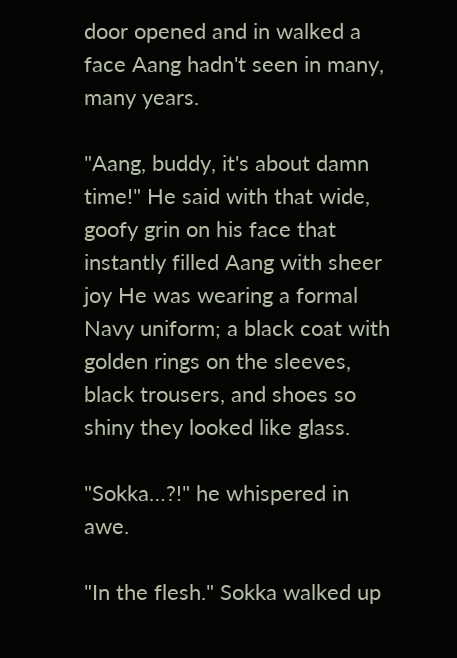door opened and in walked a face Aang hadn't seen in many, many years.

"Aang, buddy, it's about damn time!" He said with that wide, goofy grin on his face that instantly filled Aang with sheer joy He was wearing a formal Navy uniform; a black coat with golden rings on the sleeves, black trousers, and shoes so shiny they looked like glass.

"Sokka…?!" he whispered in awe.

"In the flesh." Sokka walked up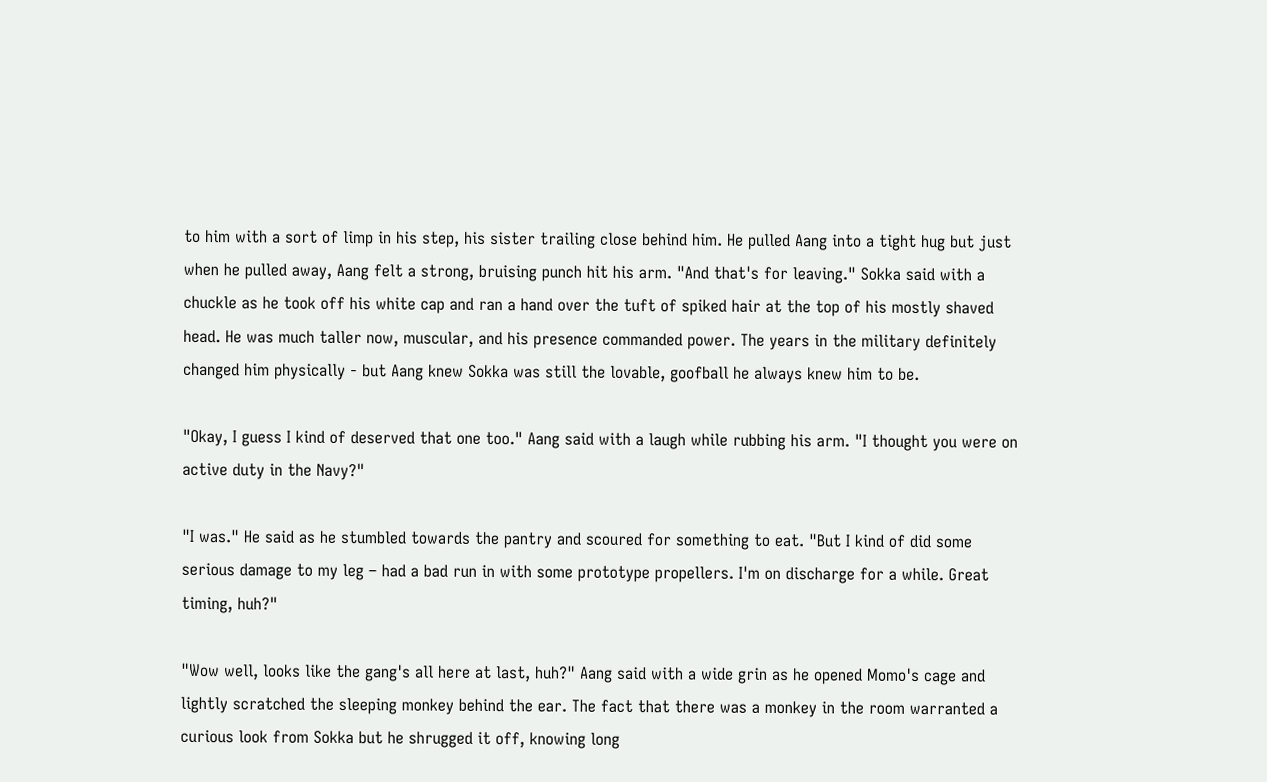to him with a sort of limp in his step, his sister trailing close behind him. He pulled Aang into a tight hug but just when he pulled away, Aang felt a strong, bruising punch hit his arm. "And that's for leaving." Sokka said with a chuckle as he took off his white cap and ran a hand over the tuft of spiked hair at the top of his mostly shaved head. He was much taller now, muscular, and his presence commanded power. The years in the military definitely changed him physically - but Aang knew Sokka was still the lovable, goofball he always knew him to be.

"Okay, I guess I kind of deserved that one too." Aang said with a laugh while rubbing his arm. "I thought you were on active duty in the Navy?"

"I was." He said as he stumbled towards the pantry and scoured for something to eat. "But I kind of did some serious damage to my leg – had a bad run in with some prototype propellers. I'm on discharge for a while. Great timing, huh?"

"Wow well, looks like the gang's all here at last, huh?" Aang said with a wide grin as he opened Momo's cage and lightly scratched the sleeping monkey behind the ear. The fact that there was a monkey in the room warranted a curious look from Sokka but he shrugged it off, knowing long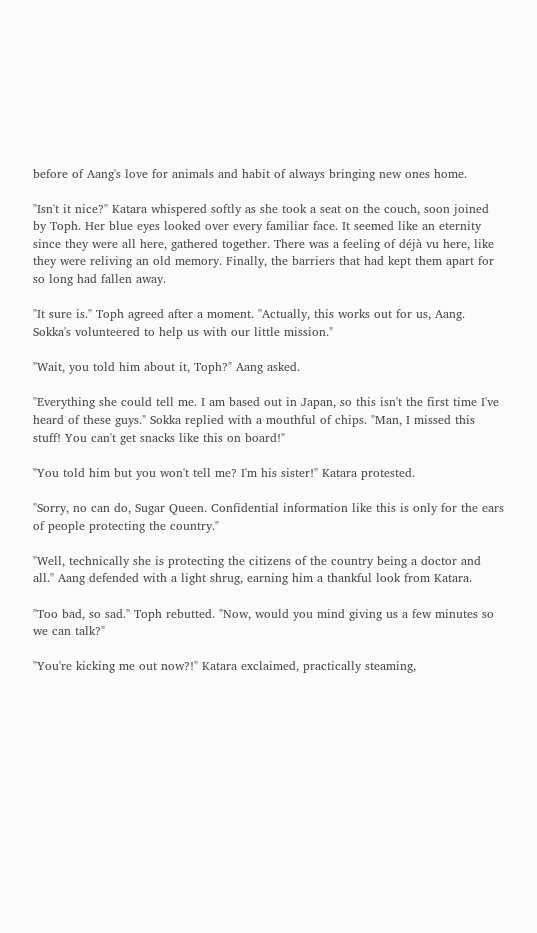before of Aang's love for animals and habit of always bringing new ones home.

"Isn't it nice?" Katara whispered softly as she took a seat on the couch, soon joined by Toph. Her blue eyes looked over every familiar face. It seemed like an eternity since they were all here, gathered together. There was a feeling of déjà vu here, like they were reliving an old memory. Finally, the barriers that had kept them apart for so long had fallen away.

"It sure is." Toph agreed after a moment. "Actually, this works out for us, Aang. Sokka's volunteered to help us with our little mission."

"Wait, you told him about it, Toph?" Aang asked.

"Everything she could tell me. I am based out in Japan, so this isn't the first time I've heard of these guys." Sokka replied with a mouthful of chips. "Man, I missed this stuff! You can't get snacks like this on board!"

"You told him but you won't tell me? I'm his sister!" Katara protested.

"Sorry, no can do, Sugar Queen. Confidential information like this is only for the ears of people protecting the country."

"Well, technically she is protecting the citizens of the country being a doctor and all." Aang defended with a light shrug, earning him a thankful look from Katara.

"Too bad, so sad." Toph rebutted. "Now, would you mind giving us a few minutes so we can talk?"

"You're kicking me out now?!" Katara exclaimed, practically steaming,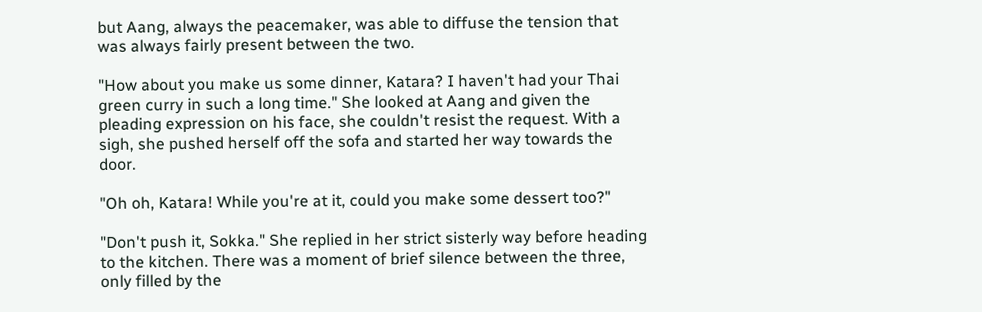but Aang, always the peacemaker, was able to diffuse the tension that was always fairly present between the two.

"How about you make us some dinner, Katara? I haven't had your Thai green curry in such a long time." She looked at Aang and given the pleading expression on his face, she couldn't resist the request. With a sigh, she pushed herself off the sofa and started her way towards the door.

"Oh oh, Katara! While you're at it, could you make some dessert too?"

"Don't push it, Sokka." She replied in her strict sisterly way before heading to the kitchen. There was a moment of brief silence between the three, only filled by the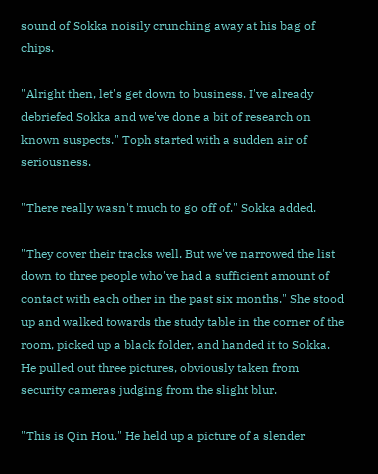sound of Sokka noisily crunching away at his bag of chips.

"Alright then, let's get down to business. I've already debriefed Sokka and we've done a bit of research on known suspects." Toph started with a sudden air of seriousness.

"There really wasn't much to go off of." Sokka added.

"They cover their tracks well. But we've narrowed the list down to three people who've had a sufficient amount of contact with each other in the past six months." She stood up and walked towards the study table in the corner of the room, picked up a black folder, and handed it to Sokka. He pulled out three pictures, obviously taken from security cameras judging from the slight blur.

"This is Qin Hou." He held up a picture of a slender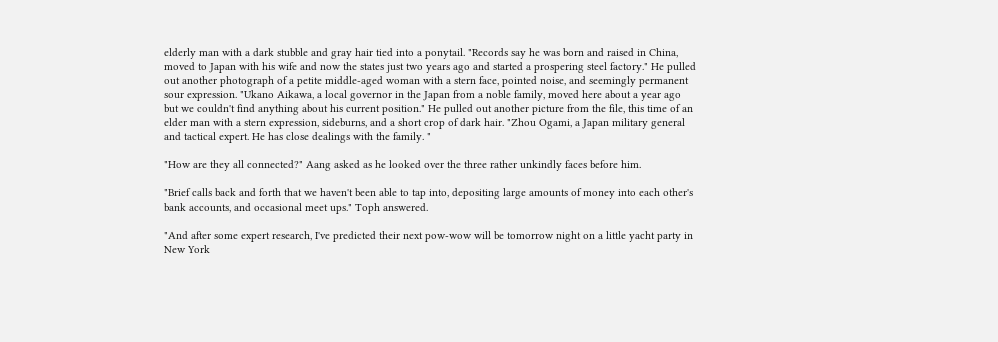elderly man with a dark stubble and gray hair tied into a ponytail. "Records say he was born and raised in China, moved to Japan with his wife and now the states just two years ago and started a prospering steel factory." He pulled out another photograph of a petite middle-aged woman with a stern face, pointed noise, and seemingly permanent sour expression. "Ukano Aikawa, a local governor in the Japan from a noble family, moved here about a year ago but we couldn't find anything about his current position." He pulled out another picture from the file, this time of an elder man with a stern expression, sideburns, and a short crop of dark hair. "Zhou Ogami, a Japan military general and tactical expert. He has close dealings with the family. "

"How are they all connected?" Aang asked as he looked over the three rather unkindly faces before him.

"Brief calls back and forth that we haven't been able to tap into, depositing large amounts of money into each other's bank accounts, and occasional meet ups." Toph answered.

"And after some expert research, I've predicted their next pow-wow will be tomorrow night on a little yacht party in New York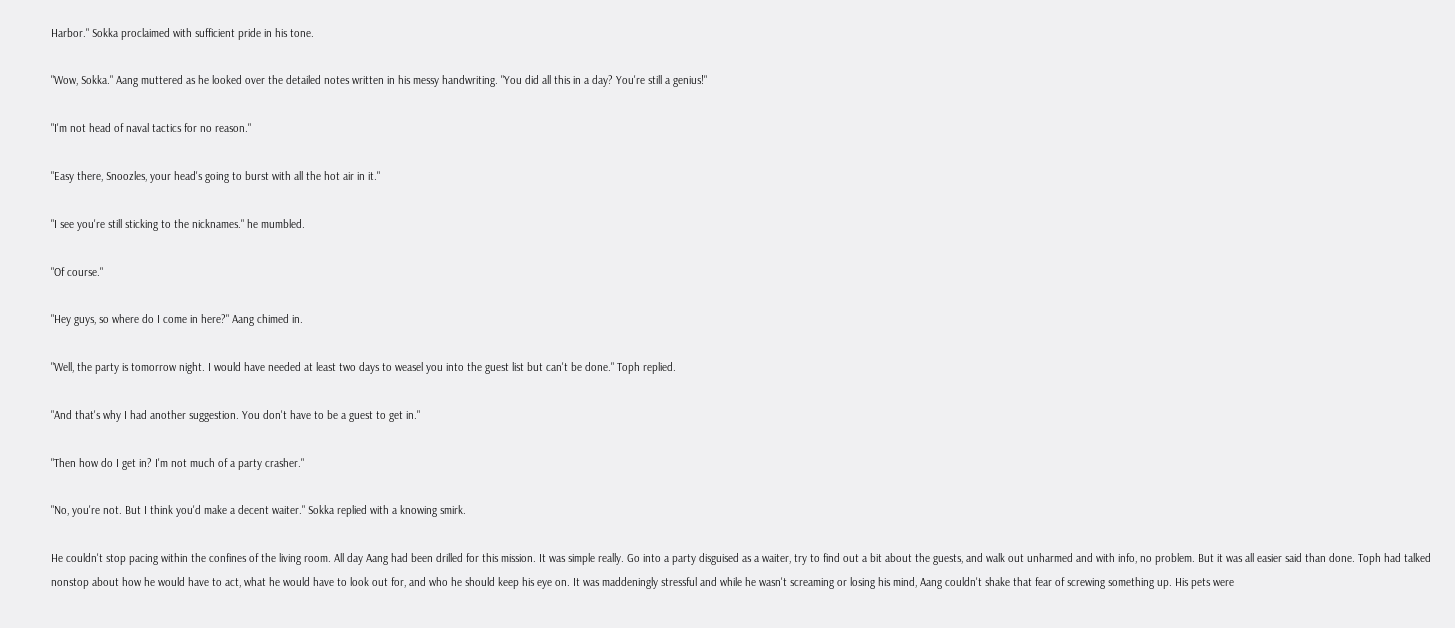Harbor." Sokka proclaimed with sufficient pride in his tone.

"Wow, Sokka." Aang muttered as he looked over the detailed notes written in his messy handwriting. "You did all this in a day? You're still a genius!"

"I'm not head of naval tactics for no reason."

"Easy there, Snoozles, your head's going to burst with all the hot air in it."

"I see you're still sticking to the nicknames." he mumbled.

"Of course."

"Hey guys, so where do I come in here?" Aang chimed in.

"Well, the party is tomorrow night. I would have needed at least two days to weasel you into the guest list but can't be done." Toph replied.

"And that's why I had another suggestion. You don't have to be a guest to get in."

"Then how do I get in? I'm not much of a party crasher."

"No, you're not. But I think you'd make a decent waiter." Sokka replied with a knowing smirk.

He couldn't stop pacing within the confines of the living room. All day Aang had been drilled for this mission. It was simple really. Go into a party disguised as a waiter, try to find out a bit about the guests, and walk out unharmed and with info, no problem. But it was all easier said than done. Toph had talked nonstop about how he would have to act, what he would have to look out for, and who he should keep his eye on. It was maddeningly stressful and while he wasn't screaming or losing his mind, Aang couldn't shake that fear of screwing something up. His pets were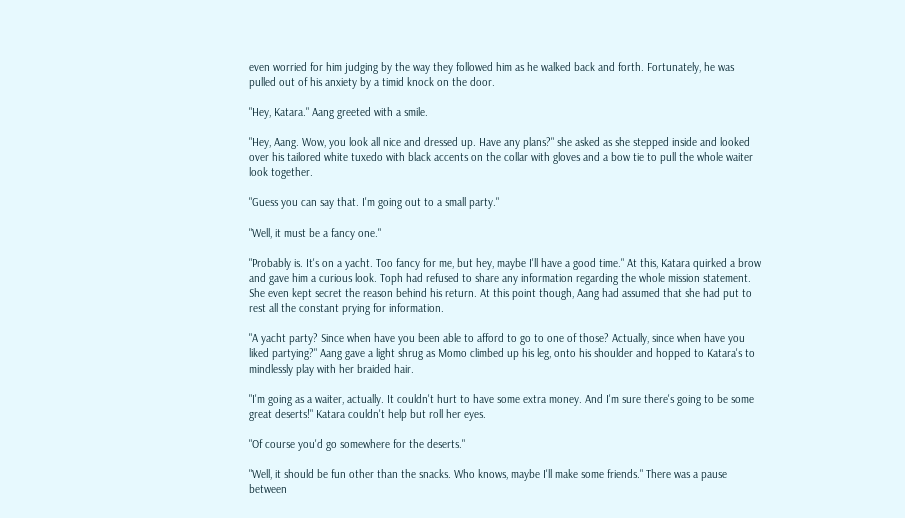even worried for him judging by the way they followed him as he walked back and forth. Fortunately, he was pulled out of his anxiety by a timid knock on the door.

"Hey, Katara." Aang greeted with a smile.

"Hey, Aang. Wow, you look all nice and dressed up. Have any plans?" she asked as she stepped inside and looked over his tailored white tuxedo with black accents on the collar with gloves and a bow tie to pull the whole waiter look together.

"Guess you can say that. I'm going out to a small party."

"Well, it must be a fancy one."

"Probably is. It's on a yacht. Too fancy for me, but hey, maybe I'll have a good time." At this, Katara quirked a brow and gave him a curious look. Toph had refused to share any information regarding the whole mission statement. She even kept secret the reason behind his return. At this point though, Aang had assumed that she had put to rest all the constant prying for information.

"A yacht party? Since when have you been able to afford to go to one of those? Actually, since when have you liked partying?" Aang gave a light shrug as Momo climbed up his leg, onto his shoulder and hopped to Katara's to mindlessly play with her braided hair.

"I'm going as a waiter, actually. It couldn't hurt to have some extra money. And I'm sure there's going to be some great deserts!" Katara couldn't help but roll her eyes.

"Of course you'd go somewhere for the deserts."

"Well, it should be fun other than the snacks. Who knows, maybe I'll make some friends." There was a pause between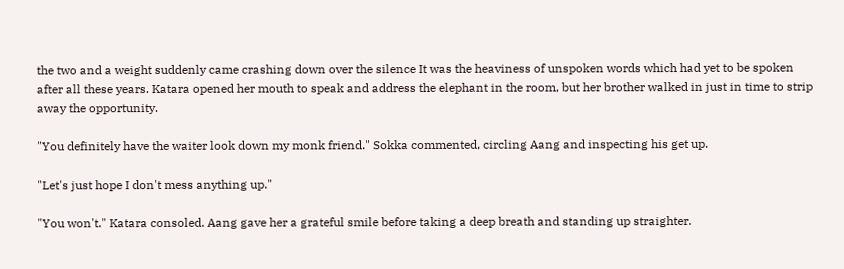the two and a weight suddenly came crashing down over the silence It was the heaviness of unspoken words which had yet to be spoken after all these years. Katara opened her mouth to speak and address the elephant in the room, but her brother walked in just in time to strip away the opportunity.

"You definitely have the waiter look down my monk friend." Sokka commented, circling Aang and inspecting his get up.

"Let's just hope I don't mess anything up."

"You won't." Katara consoled. Aang gave her a grateful smile before taking a deep breath and standing up straighter.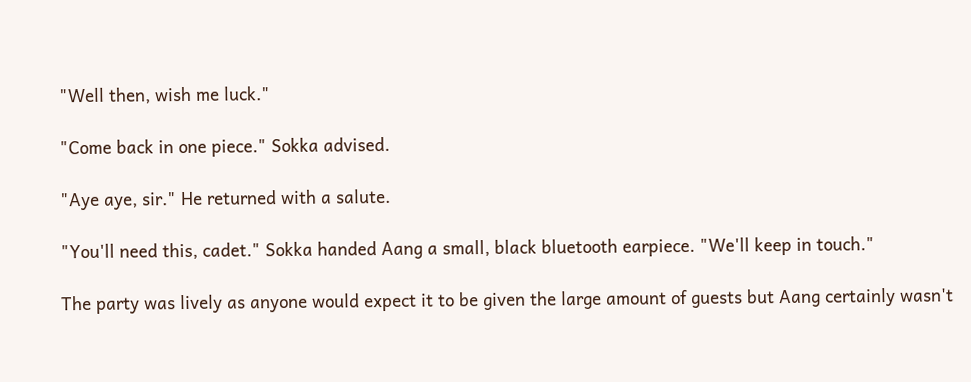"Well then, wish me luck."

"Come back in one piece." Sokka advised.

"Aye aye, sir." He returned with a salute.

"You'll need this, cadet." Sokka handed Aang a small, black bluetooth earpiece. "We'll keep in touch."

The party was lively as anyone would expect it to be given the large amount of guests but Aang certainly wasn't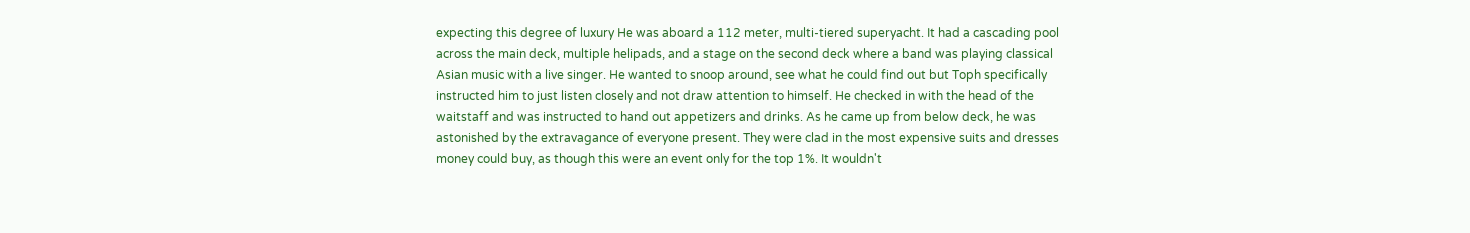expecting this degree of luxury He was aboard a 112 meter, multi-tiered superyacht. It had a cascading pool across the main deck, multiple helipads, and a stage on the second deck where a band was playing classical Asian music with a live singer. He wanted to snoop around, see what he could find out but Toph specifically instructed him to just listen closely and not draw attention to himself. He checked in with the head of the waitstaff and was instructed to hand out appetizers and drinks. As he came up from below deck, he was astonished by the extravagance of everyone present. They were clad in the most expensive suits and dresses money could buy, as though this were an event only for the top 1%. It wouldn't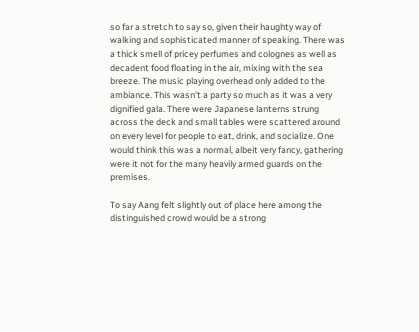so far a stretch to say so, given their haughty way of walking and sophisticated manner of speaking. There was a thick smell of pricey perfumes and colognes as well as decadent food floating in the air, mixing with the sea breeze. The music playing overhead only added to the ambiance. This wasn't a party so much as it was a very dignified gala. There were Japanese lanterns strung across the deck and small tables were scattered around on every level for people to eat, drink, and socialize. One would think this was a normal, albeit very fancy, gathering were it not for the many heavily armed guards on the premises.

To say Aang felt slightly out of place here among the distinguished crowd would be a strong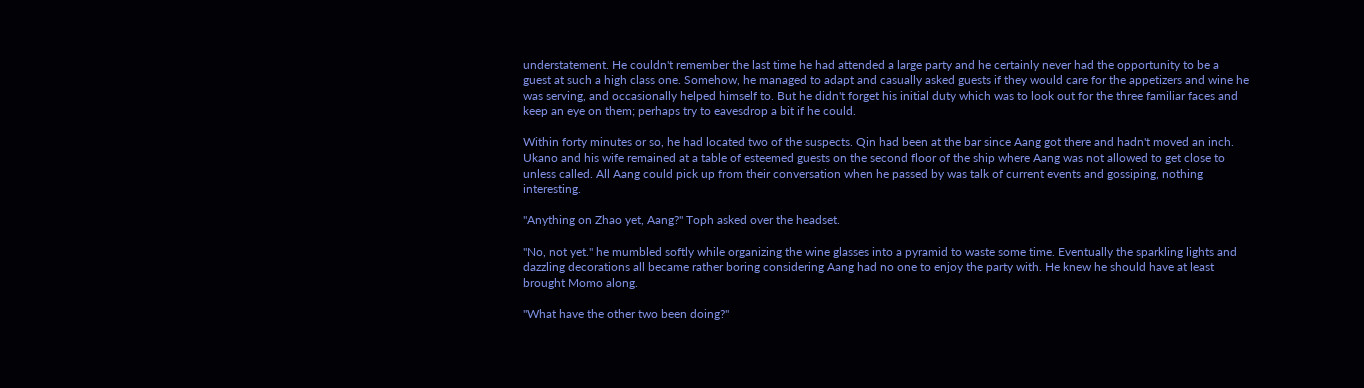understatement. He couldn't remember the last time he had attended a large party and he certainly never had the opportunity to be a guest at such a high class one. Somehow, he managed to adapt and casually asked guests if they would care for the appetizers and wine he was serving, and occasionally helped himself to. But he didn't forget his initial duty which was to look out for the three familiar faces and keep an eye on them; perhaps try to eavesdrop a bit if he could.

Within forty minutes or so, he had located two of the suspects. Qin had been at the bar since Aang got there and hadn't moved an inch. Ukano and his wife remained at a table of esteemed guests on the second floor of the ship where Aang was not allowed to get close to unless called. All Aang could pick up from their conversation when he passed by was talk of current events and gossiping, nothing interesting.

"Anything on Zhao yet, Aang?" Toph asked over the headset.

"No, not yet." he mumbled softly while organizing the wine glasses into a pyramid to waste some time. Eventually the sparkling lights and dazzling decorations all became rather boring considering Aang had no one to enjoy the party with. He knew he should have at least brought Momo along.

"What have the other two been doing?"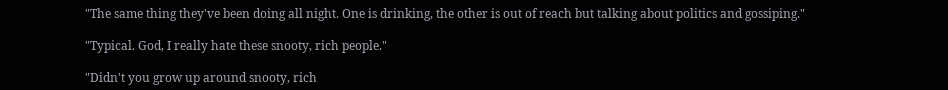"The same thing they've been doing all night. One is drinking, the other is out of reach but talking about politics and gossiping."

"Typical. God, I really hate these snooty, rich people."

"Didn't you grow up around snooty, rich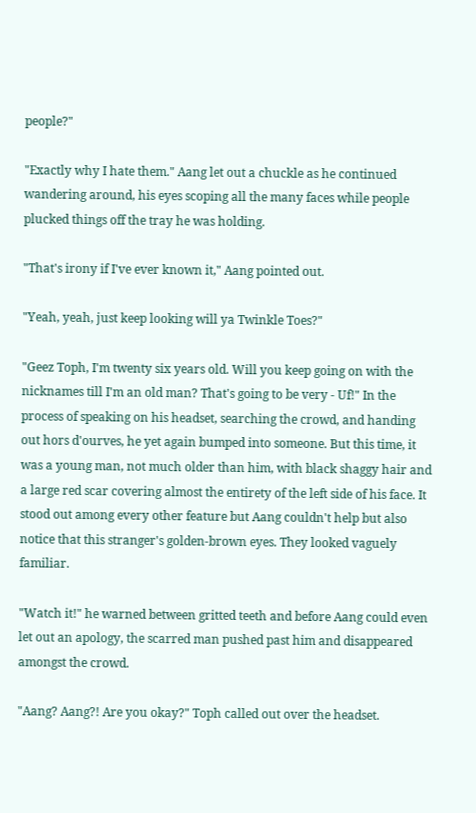people?"

"Exactly why I hate them." Aang let out a chuckle as he continued wandering around, his eyes scoping all the many faces while people plucked things off the tray he was holding.

"That's irony if I've ever known it," Aang pointed out.

"Yeah, yeah, just keep looking will ya Twinkle Toes?"

"Geez Toph, I'm twenty six years old. Will you keep going on with the nicknames till I'm an old man? That's going to be very - Uf!" In the process of speaking on his headset, searching the crowd, and handing out hors d'ourves, he yet again bumped into someone. But this time, it was a young man, not much older than him, with black shaggy hair and a large red scar covering almost the entirety of the left side of his face. It stood out among every other feature but Aang couldn't help but also notice that this stranger's golden-brown eyes. They looked vaguely familiar.

"Watch it!" he warned between gritted teeth and before Aang could even let out an apology, the scarred man pushed past him and disappeared amongst the crowd.

"Aang? Aang?! Are you okay?" Toph called out over the headset.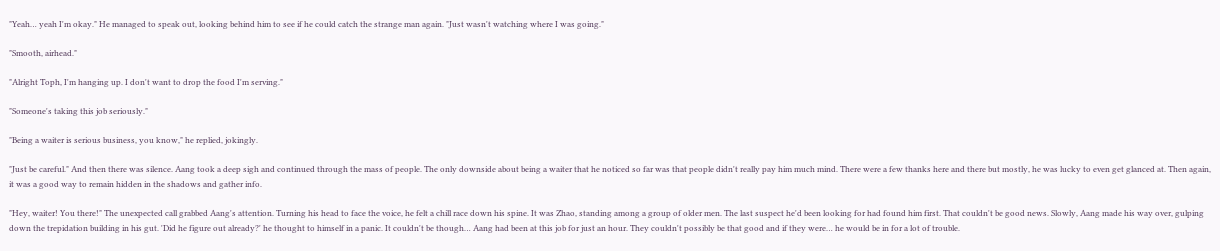"Yeah… yeah I'm okay." He managed to speak out, looking behind him to see if he could catch the strange man again. "Just wasn't watching where I was going."

"Smooth, airhead."

"Alright Toph, I'm hanging up. I don't want to drop the food I'm serving."

"Someone's taking this job seriously."

"Being a waiter is serious business, you know," he replied, jokingly.

"Just be careful." And then there was silence. Aang took a deep sigh and continued through the mass of people. The only downside about being a waiter that he noticed so far was that people didn't really pay him much mind. There were a few thanks here and there but mostly, he was lucky to even get glanced at. Then again, it was a good way to remain hidden in the shadows and gather info.

"Hey, waiter! You there!" The unexpected call grabbed Aang's attention. Turning his head to face the voice, he felt a chill race down his spine. It was Zhao, standing among a group of older men. The last suspect he'd been looking for had found him first. That couldn't be good news. Slowly, Aang made his way over, gulping down the trepidation building in his gut. 'Did he figure out already?' he thought to himself in a panic. It couldn't be though… Aang had been at this job for just an hour. They couldn't possibly be that good and if they were… he would be in for a lot of trouble.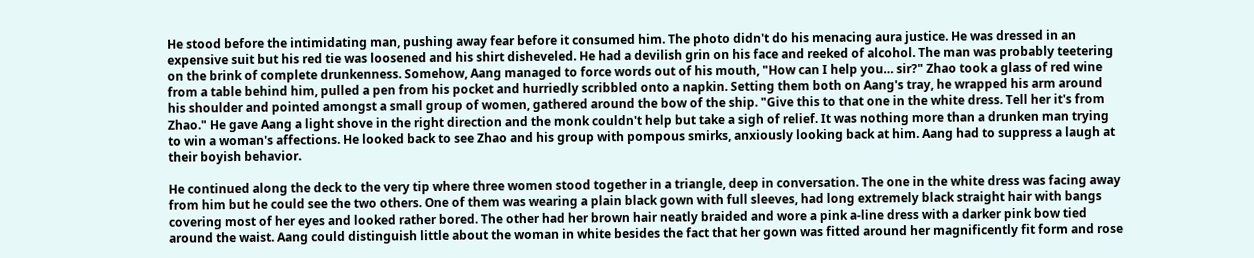He stood before the intimidating man, pushing away fear before it consumed him. The photo didn't do his menacing aura justice. He was dressed in an expensive suit but his red tie was loosened and his shirt disheveled. He had a devilish grin on his face and reeked of alcohol. The man was probably teetering on the brink of complete drunkenness. Somehow, Aang managed to force words out of his mouth, "How can I help you… sir?" Zhao took a glass of red wine from a table behind him, pulled a pen from his pocket and hurriedly scribbled onto a napkin. Setting them both on Aang's tray, he wrapped his arm around his shoulder and pointed amongst a small group of women, gathered around the bow of the ship. "Give this to that one in the white dress. Tell her it's from Zhao." He gave Aang a light shove in the right direction and the monk couldn't help but take a sigh of relief. It was nothing more than a drunken man trying to win a woman's affections. He looked back to see Zhao and his group with pompous smirks, anxiously looking back at him. Aang had to suppress a laugh at their boyish behavior.

He continued along the deck to the very tip where three women stood together in a triangle, deep in conversation. The one in the white dress was facing away from him but he could see the two others. One of them was wearing a plain black gown with full sleeves, had long extremely black straight hair with bangs covering most of her eyes and looked rather bored. The other had her brown hair neatly braided and wore a pink a-line dress with a darker pink bow tied around the waist. Aang could distinguish little about the woman in white besides the fact that her gown was fitted around her magnificently fit form and rose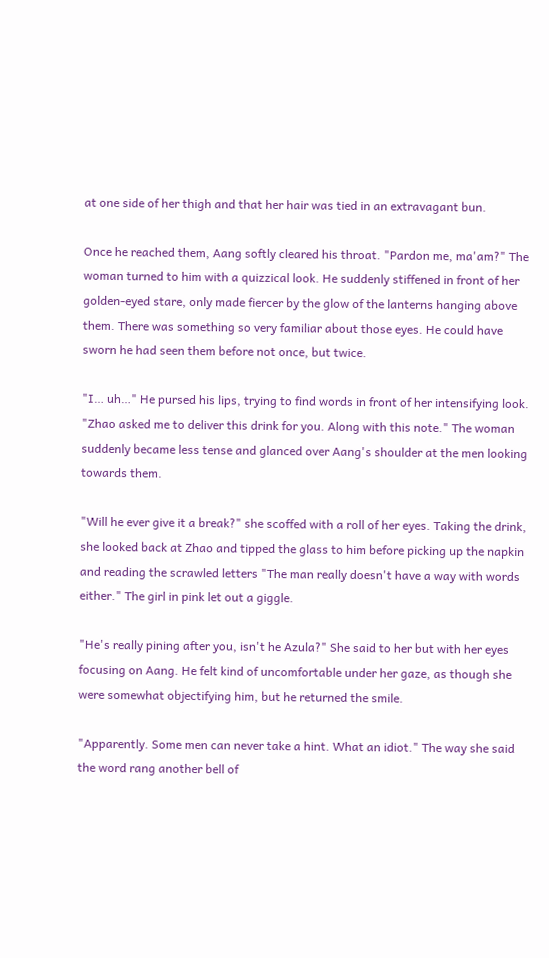at one side of her thigh and that her hair was tied in an extravagant bun.

Once he reached them, Aang softly cleared his throat. "Pardon me, ma'am?" The woman turned to him with a quizzical look. He suddenly stiffened in front of her golden-eyed stare, only made fiercer by the glow of the lanterns hanging above them. There was something so very familiar about those eyes. He could have sworn he had seen them before not once, but twice.

"I… uh…" He pursed his lips, trying to find words in front of her intensifying look. "Zhao asked me to deliver this drink for you. Along with this note." The woman suddenly became less tense and glanced over Aang's shoulder at the men looking towards them.

"Will he ever give it a break?" she scoffed with a roll of her eyes. Taking the drink, she looked back at Zhao and tipped the glass to him before picking up the napkin and reading the scrawled letters "The man really doesn't have a way with words either." The girl in pink let out a giggle.

"He's really pining after you, isn't he Azula?" She said to her but with her eyes focusing on Aang. He felt kind of uncomfortable under her gaze, as though she were somewhat objectifying him, but he returned the smile.

"Apparently. Some men can never take a hint. What an idiot." The way she said the word rang another bell of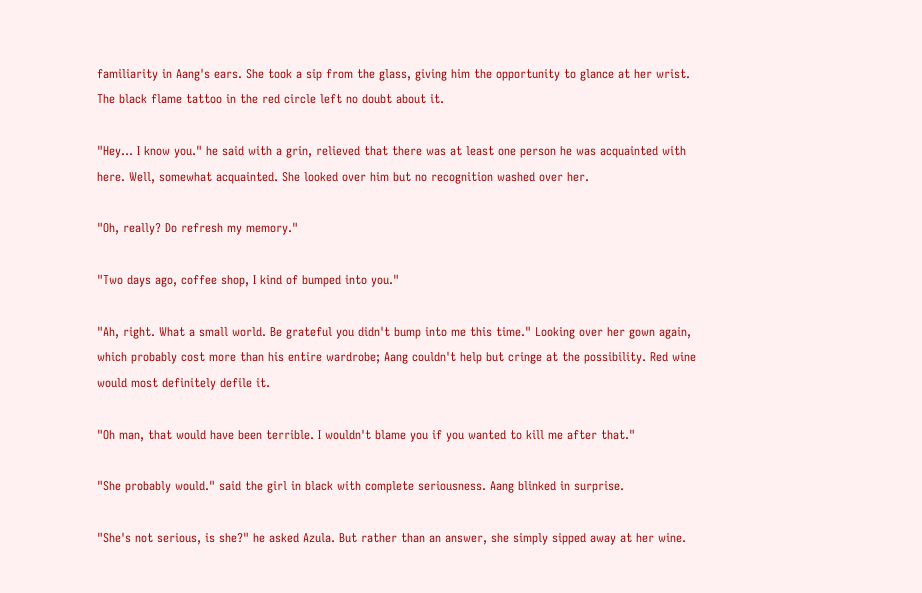familiarity in Aang's ears. She took a sip from the glass, giving him the opportunity to glance at her wrist. The black flame tattoo in the red circle left no doubt about it.

"Hey… I know you." he said with a grin, relieved that there was at least one person he was acquainted with here. Well, somewhat acquainted. She looked over him but no recognition washed over her.

"Oh, really? Do refresh my memory."

"Two days ago, coffee shop, I kind of bumped into you."

"Ah, right. What a small world. Be grateful you didn't bump into me this time." Looking over her gown again, which probably cost more than his entire wardrobe; Aang couldn't help but cringe at the possibility. Red wine would most definitely defile it.

"Oh man, that would have been terrible. I wouldn't blame you if you wanted to kill me after that."

"She probably would." said the girl in black with complete seriousness. Aang blinked in surprise.

"She's not serious, is she?" he asked Azula. But rather than an answer, she simply sipped away at her wine.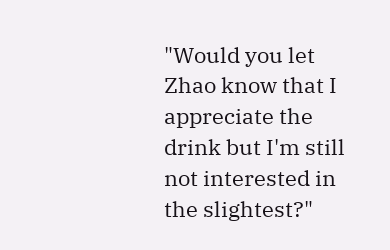"Would you let Zhao know that I appreciate the drink but I'm still not interested in the slightest?"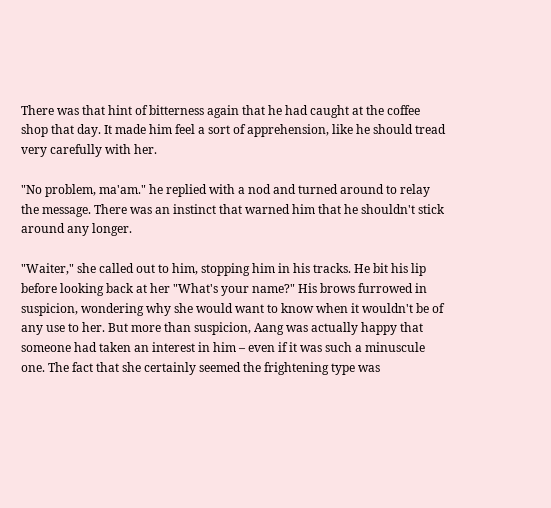There was that hint of bitterness again that he had caught at the coffee shop that day. It made him feel a sort of apprehension, like he should tread very carefully with her.

"No problem, ma'am." he replied with a nod and turned around to relay the message. There was an instinct that warned him that he shouldn't stick around any longer.

"Waiter," she called out to him, stopping him in his tracks. He bit his lip before looking back at her "What's your name?" His brows furrowed in suspicion, wondering why she would want to know when it wouldn't be of any use to her. But more than suspicion, Aang was actually happy that someone had taken an interest in him – even if it was such a minuscule one. The fact that she certainly seemed the frightening type was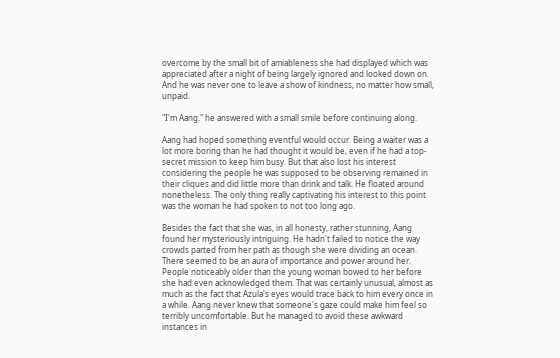overcome by the small bit of amiableness she had displayed which was appreciated after a night of being largely ignored and looked down on. And he was never one to leave a show of kindness, no matter how small, unpaid.

"I'm Aang." he answered with a small smile before continuing along.

Aang had hoped something eventful would occur. Being a waiter was a lot more boring than he had thought it would be, even if he had a top-secret mission to keep him busy. But that also lost his interest considering the people he was supposed to be observing remained in their cliques and did little more than drink and talk. He floated around nonetheless. The only thing really captivating his interest to this point was the woman he had spoken to not too long ago.

Besides the fact that she was, in all honesty, rather stunning, Aang found her mysteriously intriguing. He hadn't failed to notice the way crowds parted from her path as though she were dividing an ocean. There seemed to be an aura of importance and power around her. People noticeably older than the young woman bowed to her before she had even acknowledged them. That was certainly unusual, almost as much as the fact that Azula's eyes would trace back to him every once in a while. Aang never knew that someone's gaze could make him feel so terribly uncomfortable. But he managed to avoid these awkward instances in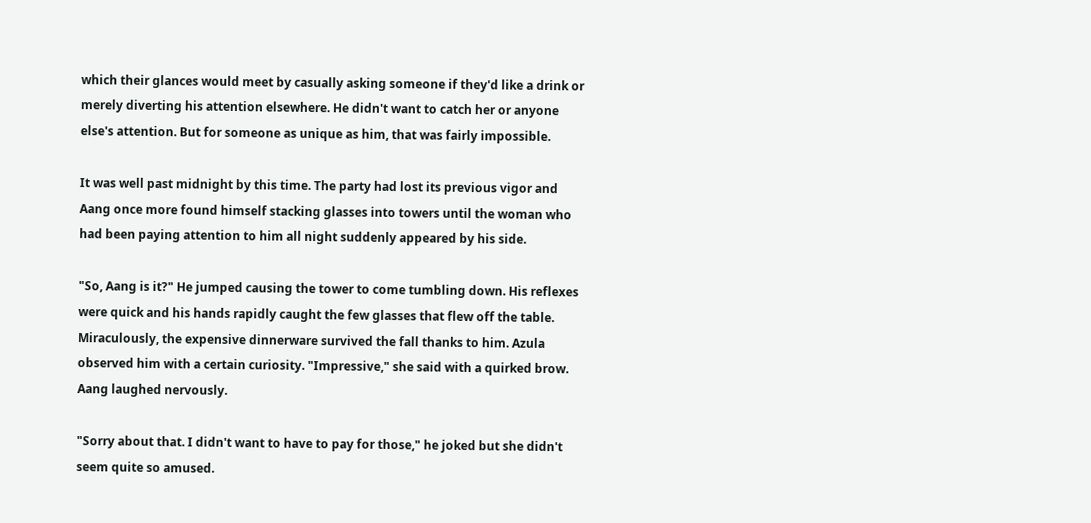which their glances would meet by casually asking someone if they'd like a drink or merely diverting his attention elsewhere. He didn't want to catch her or anyone else's attention. But for someone as unique as him, that was fairly impossible.

It was well past midnight by this time. The party had lost its previous vigor and Aang once more found himself stacking glasses into towers until the woman who had been paying attention to him all night suddenly appeared by his side.

"So, Aang is it?" He jumped causing the tower to come tumbling down. His reflexes were quick and his hands rapidly caught the few glasses that flew off the table. Miraculously, the expensive dinnerware survived the fall thanks to him. Azula observed him with a certain curiosity. "Impressive," she said with a quirked brow. Aang laughed nervously.

"Sorry about that. I didn't want to have to pay for those," he joked but she didn't seem quite so amused.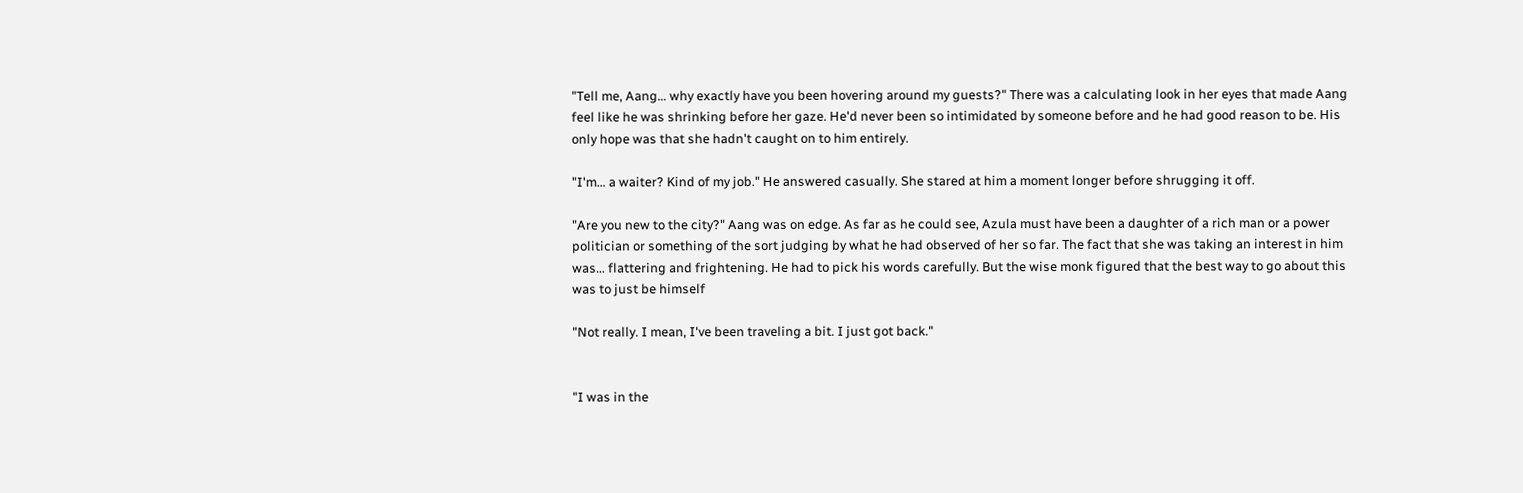"Tell me, Aang… why exactly have you been hovering around my guests?" There was a calculating look in her eyes that made Aang feel like he was shrinking before her gaze. He'd never been so intimidated by someone before and he had good reason to be. His only hope was that she hadn't caught on to him entirely.

"I'm… a waiter? Kind of my job." He answered casually. She stared at him a moment longer before shrugging it off.

"Are you new to the city?" Aang was on edge. As far as he could see, Azula must have been a daughter of a rich man or a power politician or something of the sort judging by what he had observed of her so far. The fact that she was taking an interest in him was… flattering and frightening. He had to pick his words carefully. But the wise monk figured that the best way to go about this was to just be himself

"Not really. I mean, I've been traveling a bit. I just got back."


"I was in the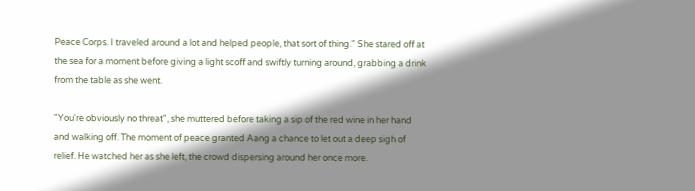Peace Corps. I traveled around a lot and helped people, that sort of thing." She stared off at the sea for a moment before giving a light scoff and swiftly turning around, grabbing a drink from the table as she went.

"You're obviously no threat", she muttered before taking a sip of the red wine in her hand and walking off. The moment of peace granted Aang a chance to let out a deep sigh of relief. He watched her as she left, the crowd dispersing around her once more.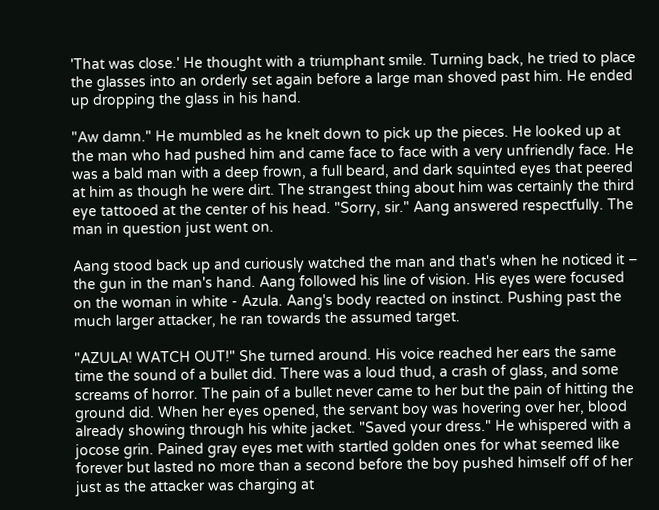'That was close.' He thought with a triumphant smile. Turning back, he tried to place the glasses into an orderly set again before a large man shoved past him. He ended up dropping the glass in his hand.

"Aw damn." He mumbled as he knelt down to pick up the pieces. He looked up at the man who had pushed him and came face to face with a very unfriendly face. He was a bald man with a deep frown, a full beard, and dark squinted eyes that peered at him as though he were dirt. The strangest thing about him was certainly the third eye tattooed at the center of his head. "Sorry, sir." Aang answered respectfully. The man in question just went on.

Aang stood back up and curiously watched the man and that's when he noticed it – the gun in the man's hand. Aang followed his line of vision. His eyes were focused on the woman in white - Azula. Aang's body reacted on instinct. Pushing past the much larger attacker, he ran towards the assumed target.

"AZULA! WATCH OUT!" She turned around. His voice reached her ears the same time the sound of a bullet did. There was a loud thud, a crash of glass, and some screams of horror. The pain of a bullet never came to her but the pain of hitting the ground did. When her eyes opened, the servant boy was hovering over her, blood already showing through his white jacket. "Saved your dress." He whispered with a jocose grin. Pained gray eyes met with startled golden ones for what seemed like forever but lasted no more than a second before the boy pushed himself off of her just as the attacker was charging at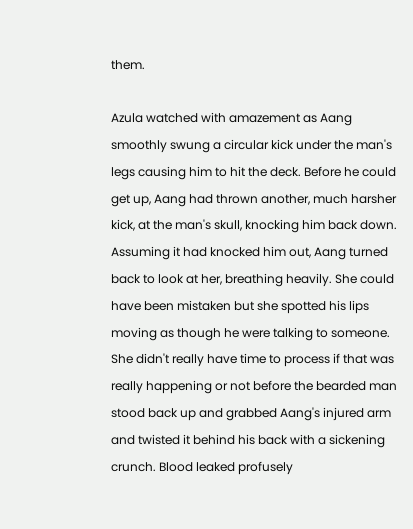them.

Azula watched with amazement as Aang smoothly swung a circular kick under the man's legs causing him to hit the deck. Before he could get up, Aang had thrown another, much harsher kick, at the man's skull, knocking him back down. Assuming it had knocked him out, Aang turned back to look at her, breathing heavily. She could have been mistaken but she spotted his lips moving as though he were talking to someone. She didn't really have time to process if that was really happening or not before the bearded man stood back up and grabbed Aang's injured arm and twisted it behind his back with a sickening crunch. Blood leaked profusely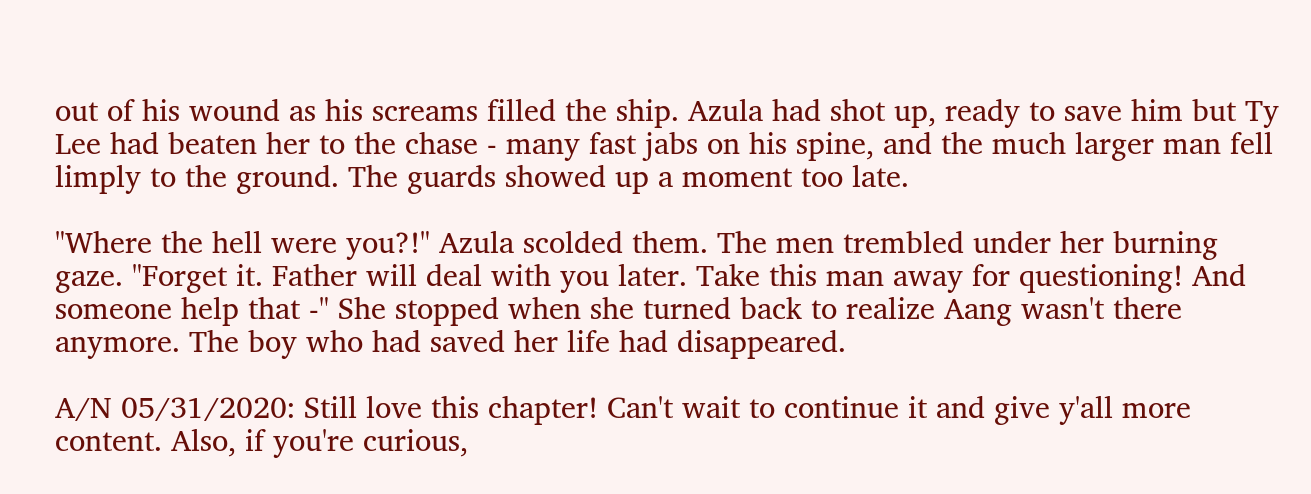out of his wound as his screams filled the ship. Azula had shot up, ready to save him but Ty Lee had beaten her to the chase - many fast jabs on his spine, and the much larger man fell limply to the ground. The guards showed up a moment too late.

"Where the hell were you?!" Azula scolded them. The men trembled under her burning gaze. "Forget it. Father will deal with you later. Take this man away for questioning! And someone help that -" She stopped when she turned back to realize Aang wasn't there anymore. The boy who had saved her life had disappeared.

A/N 05/31/2020: Still love this chapter! Can't wait to continue it and give y'all more content. Also, if you're curious,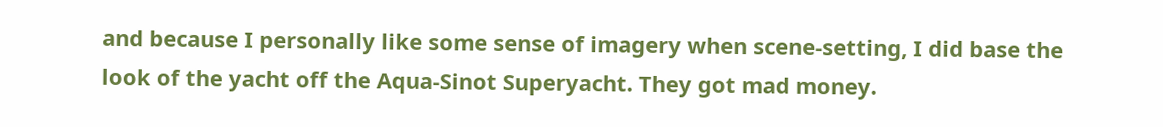and because I personally like some sense of imagery when scene-setting, I did base the look of the yacht off the Aqua-Sinot Superyacht. They got mad money.